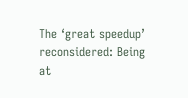The ‘great speedup’ reconsidered: Being at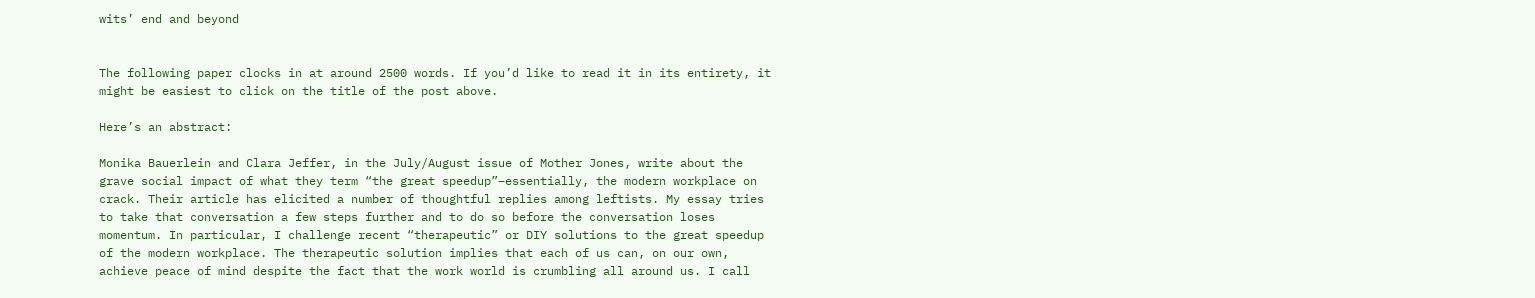wits’ end and beyond


The following paper clocks in at around 2500 words. If you’d like to read it in its entirety, it might be easiest to click on the title of the post above.

Here’s an abstract:

Monika Bauerlein and Clara Jeffer, in the July/August issue of Mother Jones, write about the grave social impact of what they term “the great speedup”–essentially, the modern workplace on crack. Their article has elicited a number of thoughtful replies among leftists. My essay tries to take that conversation a few steps further and to do so before the conversation loses momentum. In particular, I challenge recent “therapeutic” or DIY solutions to the great speedup of the modern workplace. The therapeutic solution implies that each of us can, on our own, achieve peace of mind despite the fact that the work world is crumbling all around us. I call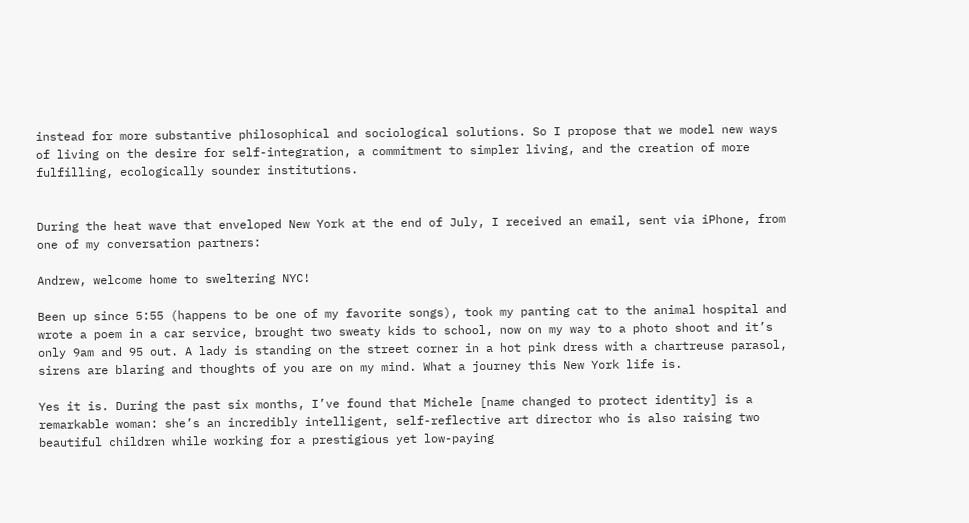instead for more substantive philosophical and sociological solutions. So I propose that we model new ways of living on the desire for self-integration, a commitment to simpler living, and the creation of more fulfilling, ecologically sounder institutions.


During the heat wave that enveloped New York at the end of July, I received an email, sent via iPhone, from one of my conversation partners:

Andrew, welcome home to sweltering NYC!

Been up since 5:55 (happens to be one of my favorite songs), took my panting cat to the animal hospital and wrote a poem in a car service, brought two sweaty kids to school, now on my way to a photo shoot and it’s only 9am and 95 out. A lady is standing on the street corner in a hot pink dress with a chartreuse parasol, sirens are blaring and thoughts of you are on my mind. What a journey this New York life is.

Yes it is. During the past six months, I’ve found that Michele [name changed to protect identity] is a remarkable woman: she’s an incredibly intelligent, self-reflective art director who is also raising two beautiful children while working for a prestigious yet low-paying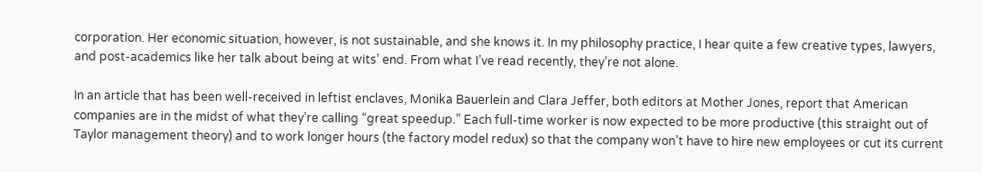corporation. Her economic situation, however, is not sustainable, and she knows it. In my philosophy practice, I hear quite a few creative types, lawyers, and post-academics like her talk about being at wits’ end. From what I’ve read recently, they’re not alone.

In an article that has been well-received in leftist enclaves, Monika Bauerlein and Clara Jeffer, both editors at Mother Jones, report that American companies are in the midst of what they’re calling “great speedup.” Each full-time worker is now expected to be more productive (this straight out of Taylor management theory) and to work longer hours (the factory model redux) so that the company won’t have to hire new employees or cut its current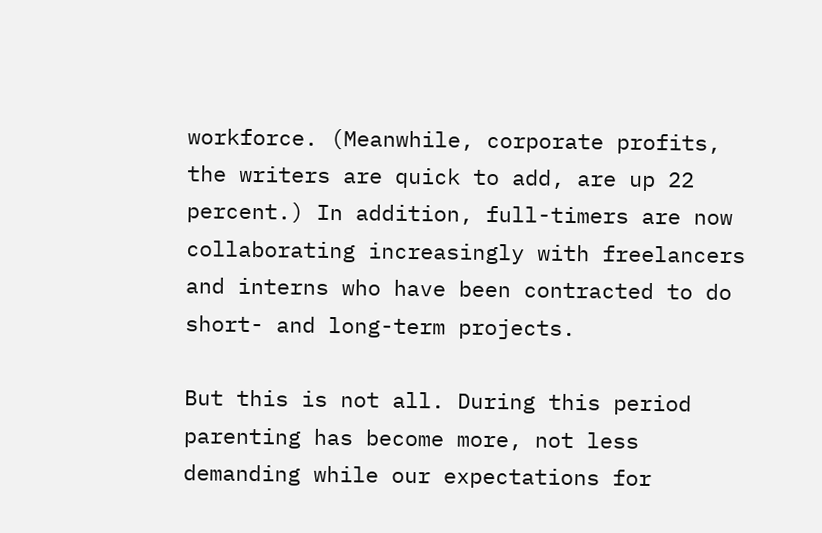workforce. (Meanwhile, corporate profits, the writers are quick to add, are up 22 percent.) In addition, full-timers are now collaborating increasingly with freelancers and interns who have been contracted to do short- and long-term projects.

But this is not all. During this period parenting has become more, not less demanding while our expectations for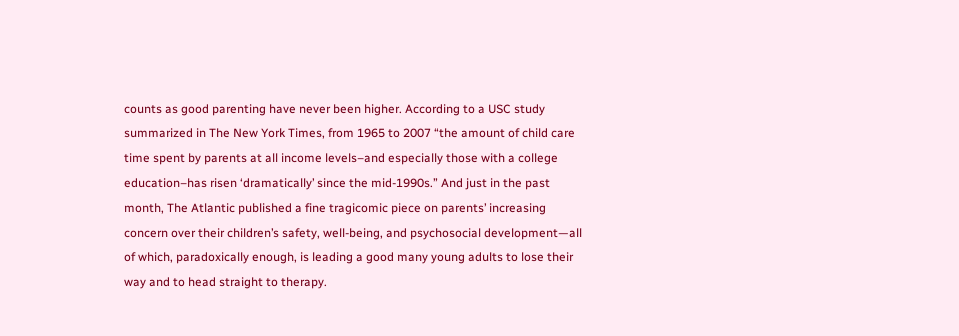counts as good parenting have never been higher. According to a USC study summarized in The New York Times, from 1965 to 2007 “the amount of child care time spent by parents at all income levels–and especially those with a college education–has risen ‘dramatically’ since the mid-1990s.” And just in the past month, The Atlantic published a fine tragicomic piece on parents’ increasing concern over their children’s safety, well-being, and psychosocial development—all of which, paradoxically enough, is leading a good many young adults to lose their way and to head straight to therapy.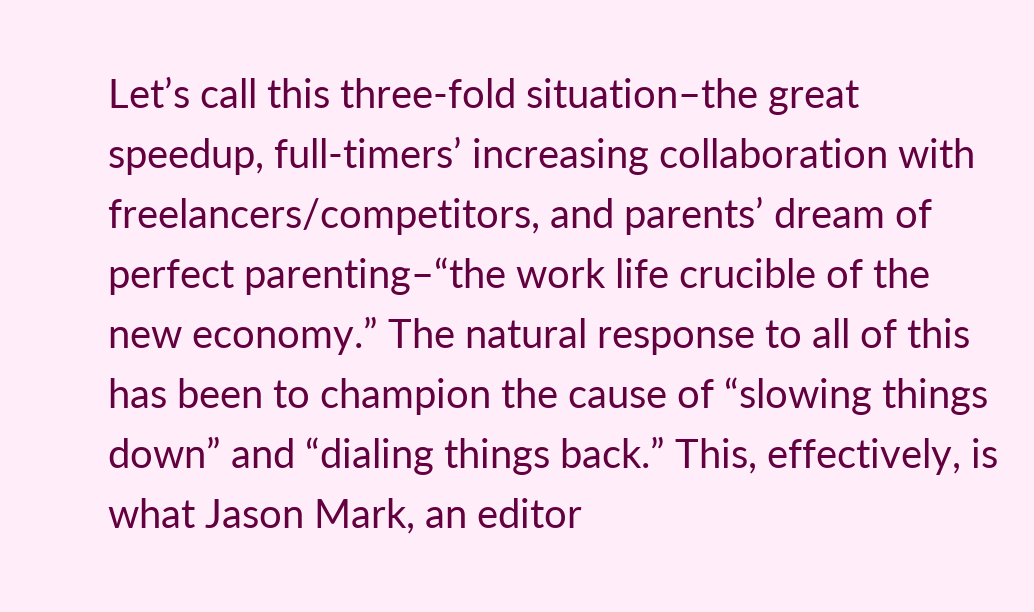Let’s call this three-fold situation–the great speedup, full-timers’ increasing collaboration with freelancers/competitors, and parents’ dream of perfect parenting–“the work life crucible of the new economy.” The natural response to all of this has been to champion the cause of “slowing things down” and “dialing things back.” This, effectively, is what Jason Mark, an editor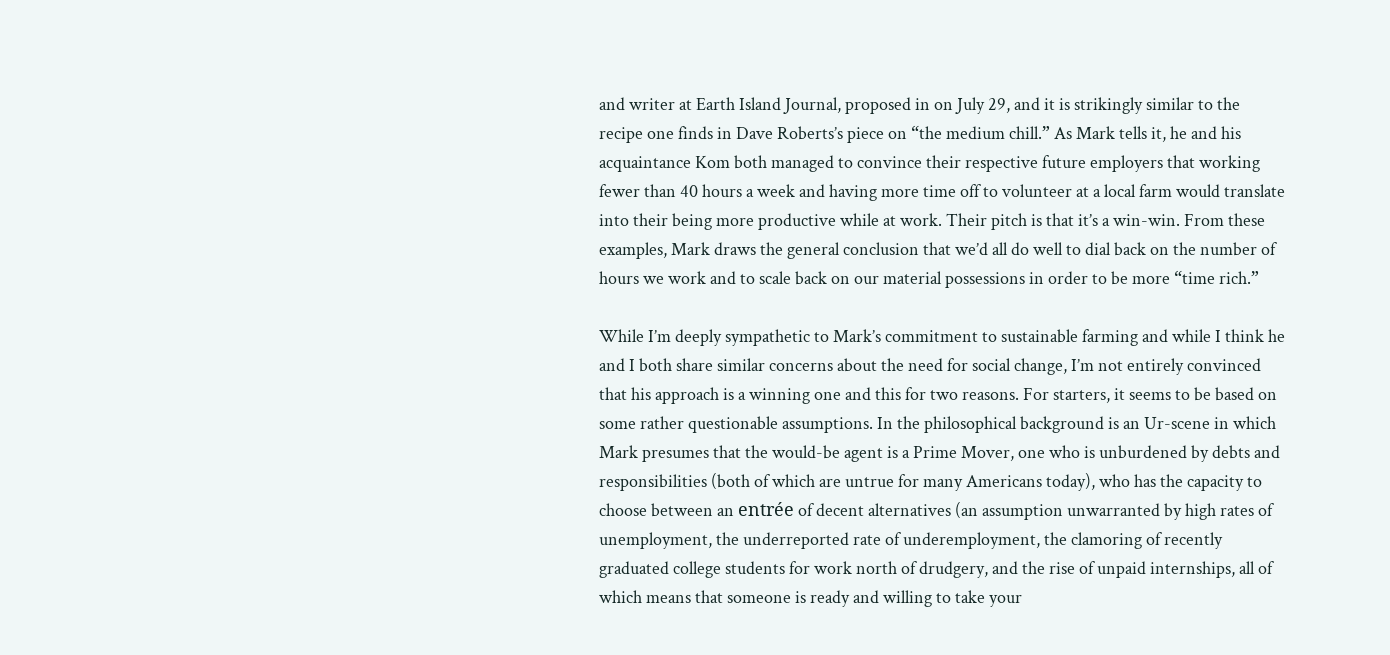and writer at Earth Island Journal, proposed in on July 29, and it is strikingly similar to the recipe one finds in Dave Roberts’s piece on “the medium chill.” As Mark tells it, he and his acquaintance Kom both managed to convince their respective future employers that working fewer than 40 hours a week and having more time off to volunteer at a local farm would translate into their being more productive while at work. Their pitch is that it’s a win-win. From these examples, Mark draws the general conclusion that we’d all do well to dial back on the number of hours we work and to scale back on our material possessions in order to be more “time rich.”

While I’m deeply sympathetic to Mark’s commitment to sustainable farming and while I think he and I both share similar concerns about the need for social change, I’m not entirely convinced that his approach is a winning one and this for two reasons. For starters, it seems to be based on some rather questionable assumptions. In the philosophical background is an Ur-scene in which Mark presumes that the would-be agent is a Prime Mover, one who is unburdened by debts and responsibilities (both of which are untrue for many Americans today), who has the capacity to choose between an entrée of decent alternatives (an assumption unwarranted by high rates of unemployment, the underreported rate of underemployment, the clamoring of recently graduated college students for work north of drudgery, and the rise of unpaid internships, all of which means that someone is ready and willing to take your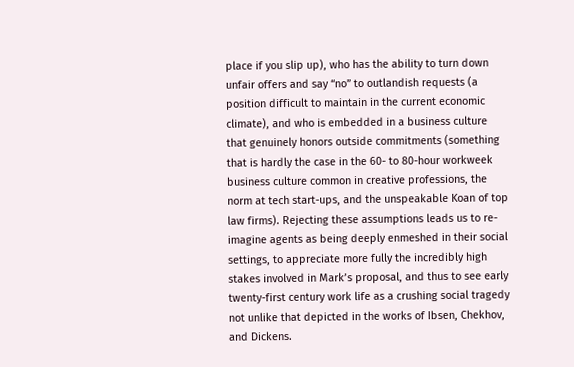place if you slip up), who has the ability to turn down unfair offers and say “no” to outlandish requests (a position difficult to maintain in the current economic climate), and who is embedded in a business culture that genuinely honors outside commitments (something that is hardly the case in the 60- to 80-hour workweek business culture common in creative professions, the norm at tech start-ups, and the unspeakable Koan of top law firms). Rejecting these assumptions leads us to re-imagine agents as being deeply enmeshed in their social settings, to appreciate more fully the incredibly high stakes involved in Mark’s proposal, and thus to see early twenty-first century work life as a crushing social tragedy not unlike that depicted in the works of Ibsen, Chekhov, and Dickens.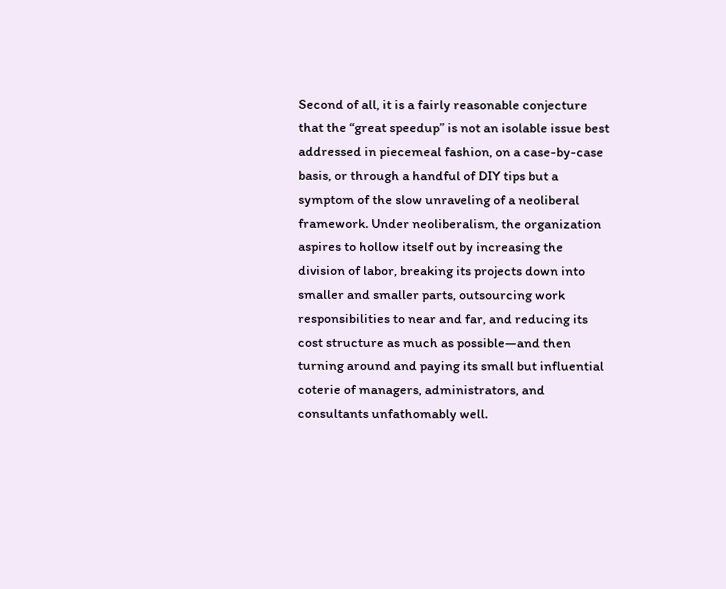Second of all, it is a fairly reasonable conjecture that the “great speedup” is not an isolable issue best addressed in piecemeal fashion, on a case-by-case basis, or through a handful of DIY tips but a symptom of the slow unraveling of a neoliberal framework. Under neoliberalism, the organization aspires to hollow itself out by increasing the division of labor, breaking its projects down into smaller and smaller parts, outsourcing work responsibilities to near and far, and reducing its cost structure as much as possible—and then turning around and paying its small but influential coterie of managers, administrators, and consultants unfathomably well.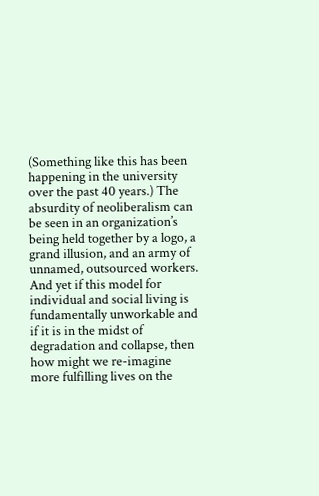(Something like this has been happening in the university over the past 40 years.) The absurdity of neoliberalism can be seen in an organization’s being held together by a logo, a grand illusion, and an army of unnamed, outsourced workers. And yet if this model for individual and social living is fundamentally unworkable and if it is in the midst of degradation and collapse, then how might we re-imagine more fulfilling lives on the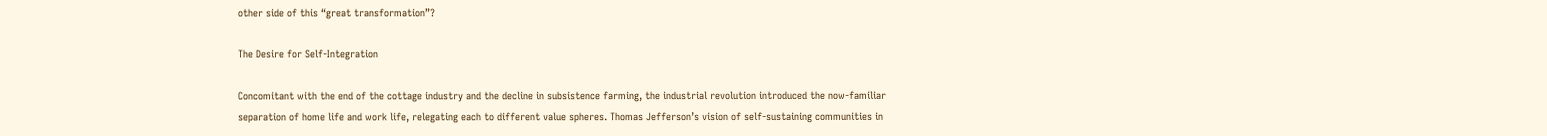other side of this “great transformation”?

The Desire for Self-Integration

Concomitant with the end of the cottage industry and the decline in subsistence farming, the industrial revolution introduced the now-familiar separation of home life and work life, relegating each to different value spheres. Thomas Jefferson’s vision of self-sustaining communities in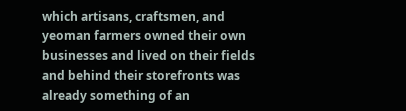which artisans, craftsmen, and yeoman farmers owned their own businesses and lived on their fields and behind their storefronts was already something of an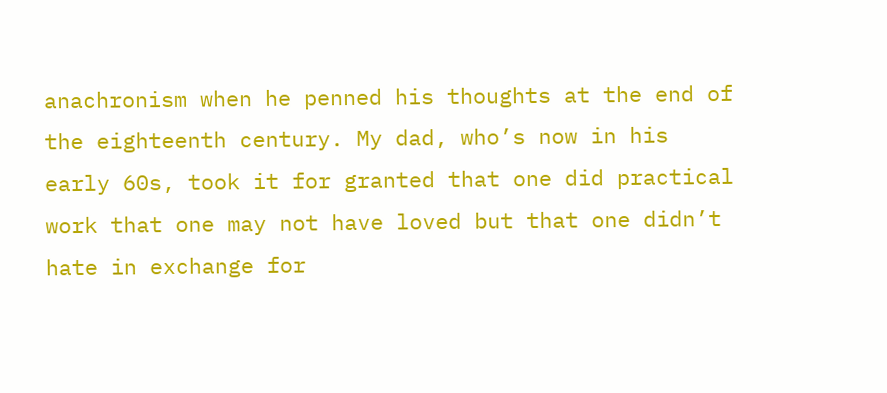anachronism when he penned his thoughts at the end of the eighteenth century. My dad, who’s now in his early 60s, took it for granted that one did practical work that one may not have loved but that one didn’t hate in exchange for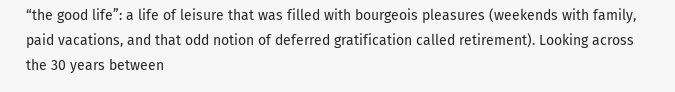“the good life”: a life of leisure that was filled with bourgeois pleasures (weekends with family, paid vacations, and that odd notion of deferred gratification called retirement). Looking across the 30 years between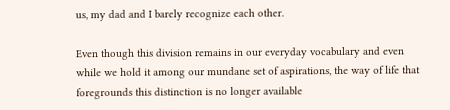us, my dad and I barely recognize each other.

Even though this division remains in our everyday vocabulary and even while we hold it among our mundane set of aspirations, the way of life that foregrounds this distinction is no longer available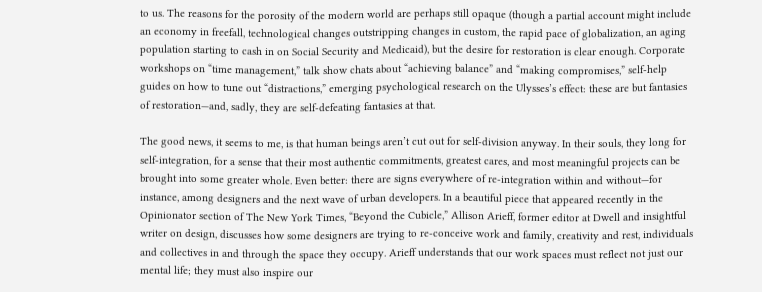to us. The reasons for the porosity of the modern world are perhaps still opaque (though a partial account might include an economy in freefall, technological changes outstripping changes in custom, the rapid pace of globalization, an aging population starting to cash in on Social Security and Medicaid), but the desire for restoration is clear enough. Corporate workshops on “time management,” talk show chats about “achieving balance” and “making compromises,” self-help guides on how to tune out “distractions,” emerging psychological research on the Ulysses’s effect: these are but fantasies of restoration—and, sadly, they are self-defeating fantasies at that.

The good news, it seems to me, is that human beings aren’t cut out for self-division anyway. In their souls, they long for self-integration, for a sense that their most authentic commitments, greatest cares, and most meaningful projects can be brought into some greater whole. Even better: there are signs everywhere of re-integration within and without—for instance, among designers and the next wave of urban developers. In a beautiful piece that appeared recently in the Opinionator section of The New York Times, “Beyond the Cubicle,” Allison Arieff, former editor at Dwell and insightful writer on design, discusses how some designers are trying to re-conceive work and family, creativity and rest, individuals and collectives in and through the space they occupy. Arieff understands that our work spaces must reflect not just our mental life; they must also inspire our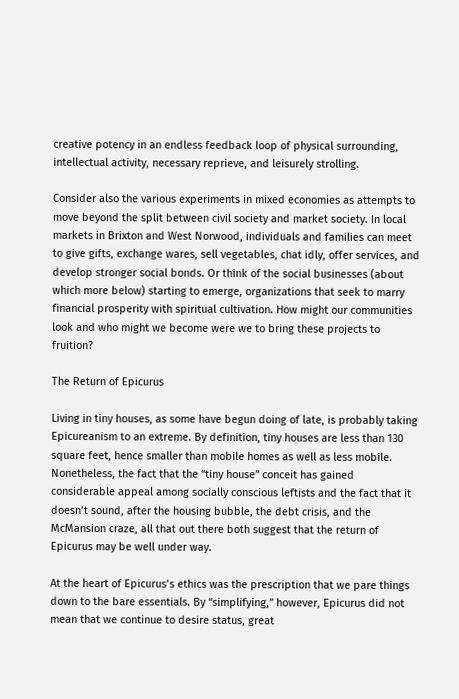creative potency in an endless feedback loop of physical surrounding, intellectual activity, necessary reprieve, and leisurely strolling.

Consider also the various experiments in mixed economies as attempts to move beyond the split between civil society and market society. In local markets in Brixton and West Norwood, individuals and families can meet to give gifts, exchange wares, sell vegetables, chat idly, offer services, and develop stronger social bonds. Or think of the social businesses (about which more below) starting to emerge, organizations that seek to marry financial prosperity with spiritual cultivation. How might our communities look and who might we become were we to bring these projects to fruition?

The Return of Epicurus

Living in tiny houses, as some have begun doing of late, is probably taking Epicureanism to an extreme. By definition, tiny houses are less than 130 square feet, hence smaller than mobile homes as well as less mobile. Nonetheless, the fact that the “tiny house” conceit has gained considerable appeal among socially conscious leftists and the fact that it doesn’t sound, after the housing bubble, the debt crisis, and the McMansion craze, all that out there both suggest that the return of Epicurus may be well under way.

At the heart of Epicurus’s ethics was the prescription that we pare things down to the bare essentials. By “simplifying,” however, Epicurus did not mean that we continue to desire status, great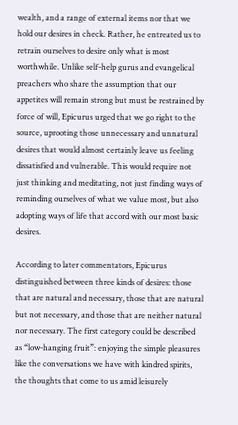wealth, and a range of external items nor that we hold our desires in check. Rather, he entreated us to retrain ourselves to desire only what is most worthwhile. Unlike self-help gurus and evangelical preachers who share the assumption that our appetites will remain strong but must be restrained by force of will, Epicurus urged that we go right to the source, uprooting those unnecessary and unnatural desires that would almost certainly leave us feeling dissatisfied and vulnerable. This would require not just thinking and meditating, not just finding ways of reminding ourselves of what we value most, but also adopting ways of life that accord with our most basic desires.

According to later commentators, Epicurus distinguished between three kinds of desires: those that are natural and necessary, those that are natural but not necessary, and those that are neither natural nor necessary. The first category could be described as “low-hanging fruit”: enjoying the simple pleasures like the conversations we have with kindred spirits, the thoughts that come to us amid leisurely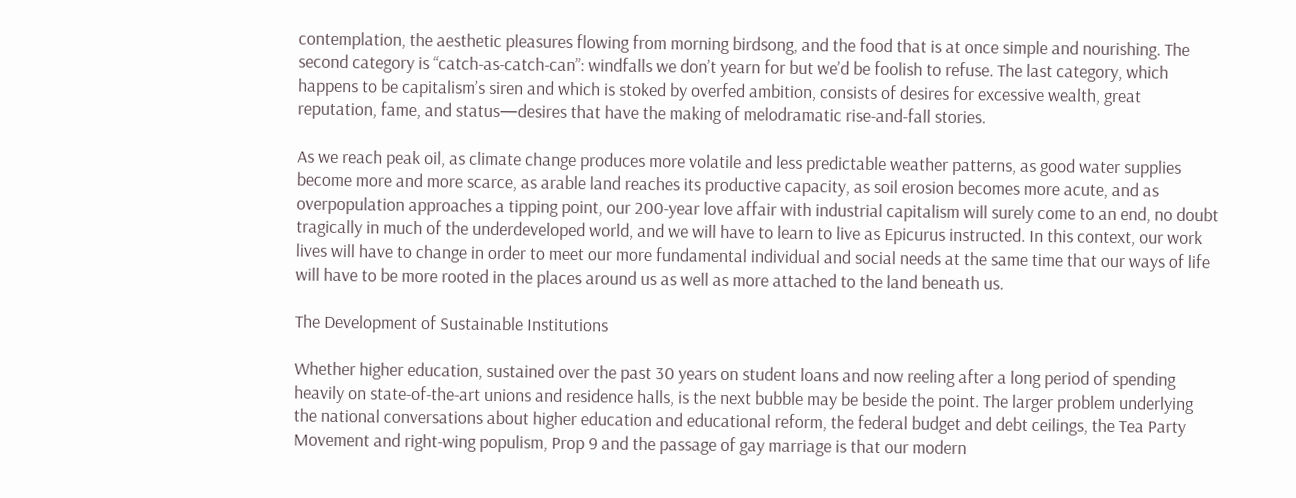contemplation, the aesthetic pleasures flowing from morning birdsong, and the food that is at once simple and nourishing. The second category is “catch-as-catch-can”: windfalls we don’t yearn for but we’d be foolish to refuse. The last category, which happens to be capitalism’s siren and which is stoked by overfed ambition, consists of desires for excessive wealth, great reputation, fame, and status—desires that have the making of melodramatic rise-and-fall stories.

As we reach peak oil, as climate change produces more volatile and less predictable weather patterns, as good water supplies become more and more scarce, as arable land reaches its productive capacity, as soil erosion becomes more acute, and as overpopulation approaches a tipping point, our 200-year love affair with industrial capitalism will surely come to an end, no doubt tragically in much of the underdeveloped world, and we will have to learn to live as Epicurus instructed. In this context, our work lives will have to change in order to meet our more fundamental individual and social needs at the same time that our ways of life will have to be more rooted in the places around us as well as more attached to the land beneath us.

The Development of Sustainable Institutions

Whether higher education, sustained over the past 30 years on student loans and now reeling after a long period of spending heavily on state-of-the-art unions and residence halls, is the next bubble may be beside the point. The larger problem underlying the national conversations about higher education and educational reform, the federal budget and debt ceilings, the Tea Party Movement and right-wing populism, Prop 9 and the passage of gay marriage is that our modern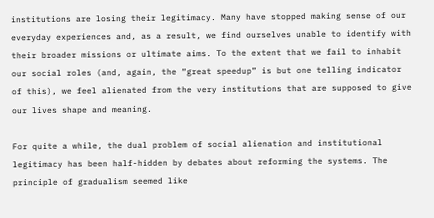institutions are losing their legitimacy. Many have stopped making sense of our everyday experiences and, as a result, we find ourselves unable to identify with their broader missions or ultimate aims. To the extent that we fail to inhabit our social roles (and, again, the “great speedup” is but one telling indicator of this), we feel alienated from the very institutions that are supposed to give our lives shape and meaning.

For quite a while, the dual problem of social alienation and institutional legitimacy has been half-hidden by debates about reforming the systems. The principle of gradualism seemed like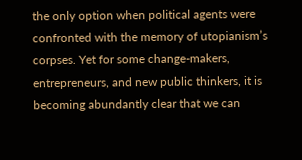the only option when political agents were confronted with the memory of utopianism’s corpses. Yet for some change-makers, entrepreneurs, and new public thinkers, it is becoming abundantly clear that we can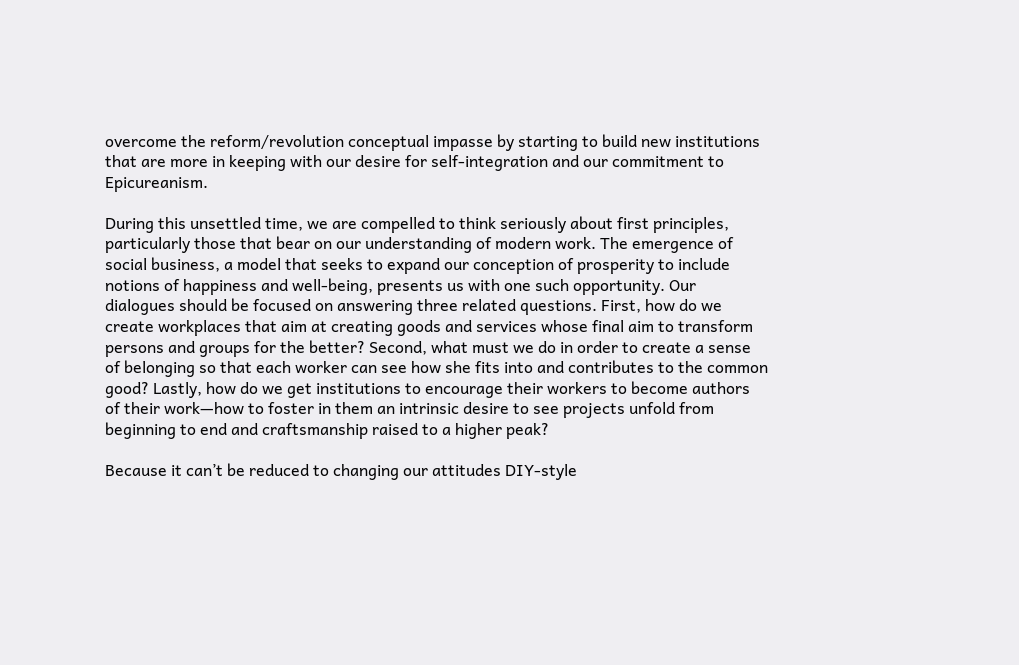overcome the reform/revolution conceptual impasse by starting to build new institutions that are more in keeping with our desire for self-integration and our commitment to Epicureanism.

During this unsettled time, we are compelled to think seriously about first principles, particularly those that bear on our understanding of modern work. The emergence of social business, a model that seeks to expand our conception of prosperity to include notions of happiness and well-being, presents us with one such opportunity. Our dialogues should be focused on answering three related questions. First, how do we create workplaces that aim at creating goods and services whose final aim to transform persons and groups for the better? Second, what must we do in order to create a sense of belonging so that each worker can see how she fits into and contributes to the common good? Lastly, how do we get institutions to encourage their workers to become authors of their work—how to foster in them an intrinsic desire to see projects unfold from beginning to end and craftsmanship raised to a higher peak?

Because it can’t be reduced to changing our attitudes DIY-style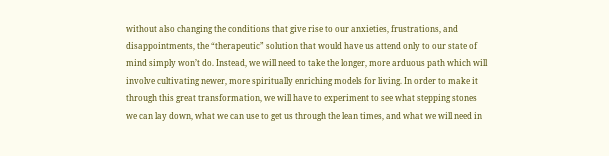without also changing the conditions that give rise to our anxieties, frustrations, and disappointments, the “therapeutic” solution that would have us attend only to our state of mind simply won’t do. Instead, we will need to take the longer, more arduous path which will involve cultivating newer, more spiritually enriching models for living. In order to make it through this great transformation, we will have to experiment to see what stepping stones we can lay down, what we can use to get us through the lean times, and what we will need in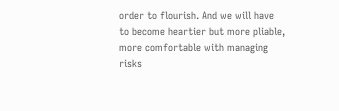order to flourish. And we will have to become heartier but more pliable, more comfortable with managing risks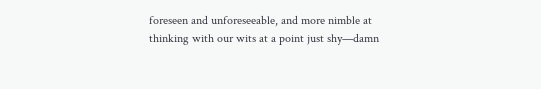foreseen and unforeseeable, and more nimble at thinking with our wits at a point just shy—damn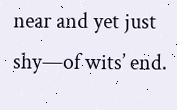near and yet just shy—of wits’ end.